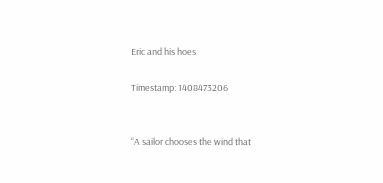Eric and his hoes

Timestamp: 1408473206


“A sailor chooses the wind that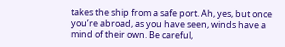takes the ship from a safe port. Ah, yes, but once you’re abroad, as you have seen, winds have a mind of their own. Be careful,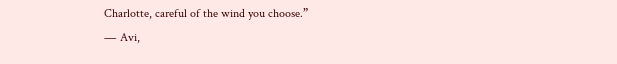Charlotte, careful of the wind you choose.”
― Avi,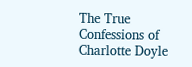The True Confessions of Charlotte Doyle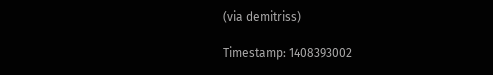(via demitriss)

Timestamp: 1408393002